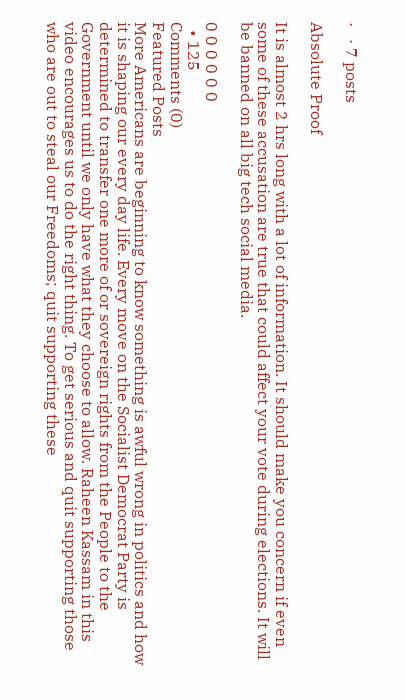·   · 7 posts

Absolute Proof

It is almost 2 hrs long with a lot of information. It should make you concern if even some of these accusation are true that could affect your vote during elections. It will be banned on all big tech social media.

0 0 0 0 0 0
  • 125
Comments (0)
Featured Posts
More Americans are beginning to know something is awful wrong in politics and how it is shaping our every day life. Every move on the Socialist Democrat Party is determined to transfer one more of or sovereign rights from the People to the Government until we only have what they choose to allow. Raheen Kassam in this video encourages us to do the right thing. To get serious and quit supporting those who are out to steal our Freedoms; quit supporting these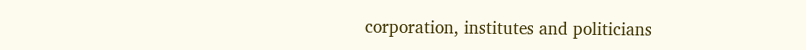corporation, institutes and politicians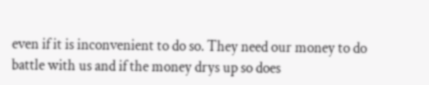even if it is inconvenient to do so. They need our money to do battle with us and if the money drys up so does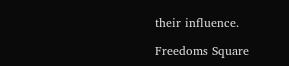their influence.

Freedoms Square